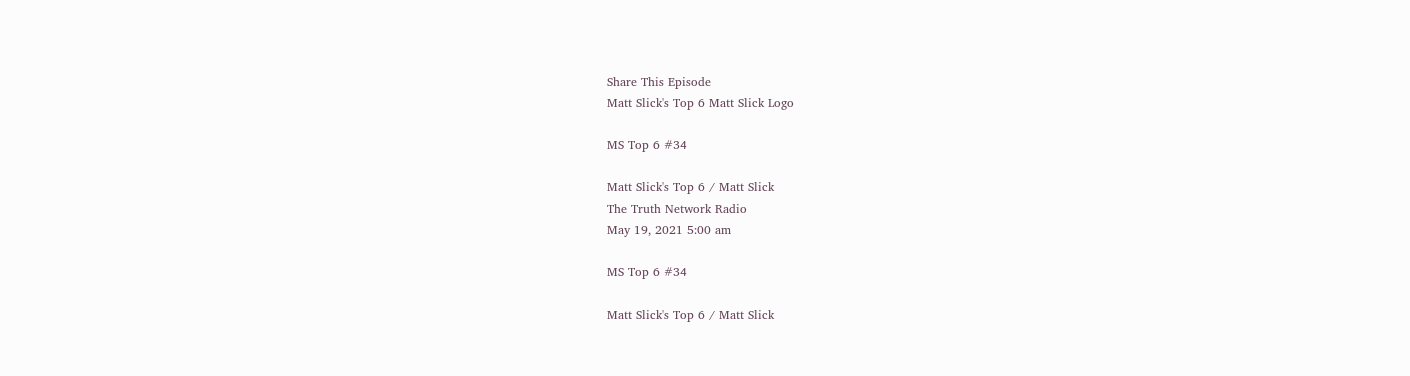Share This Episode
Matt Slick's Top 6 Matt Slick Logo

MS Top 6 #34

Matt Slick's Top 6 / Matt Slick
The Truth Network Radio
May 19, 2021 5:00 am

MS Top 6 #34

Matt Slick's Top 6 / Matt Slick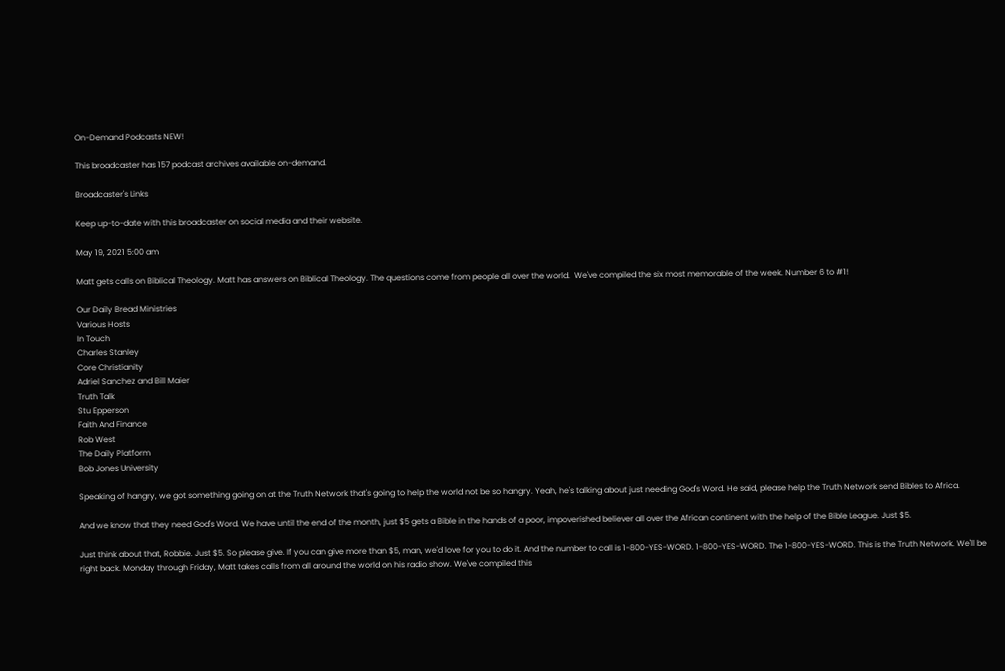On-Demand Podcasts NEW!

This broadcaster has 157 podcast archives available on-demand.

Broadcaster's Links

Keep up-to-date with this broadcaster on social media and their website.

May 19, 2021 5:00 am

Matt gets calls on Biblical Theology. Matt has answers on Biblical Theology. The questions come from people all over the world.  We've compiled the six most memorable of the week. Number 6 to #1!

Our Daily Bread Ministries
Various Hosts
In Touch
Charles Stanley
Core Christianity
Adriel Sanchez and Bill Maier
Truth Talk
Stu Epperson
Faith And Finance
Rob West
The Daily Platform
Bob Jones University

Speaking of hangry, we got something going on at the Truth Network that's going to help the world not be so hangry. Yeah, he's talking about just needing God's Word. He said, please help the Truth Network send Bibles to Africa.

And we know that they need God's Word. We have until the end of the month, just $5 gets a Bible in the hands of a poor, impoverished believer all over the African continent with the help of the Bible League. Just $5.

Just think about that, Robbie. Just $5. So please give. If you can give more than $5, man, we'd love for you to do it. And the number to call is 1-800-YES-WORD. 1-800-YES-WORD. The 1-800-YES-WORD. This is the Truth Network. We'll be right back. Monday through Friday, Matt takes calls from all around the world on his radio show. We've compiled this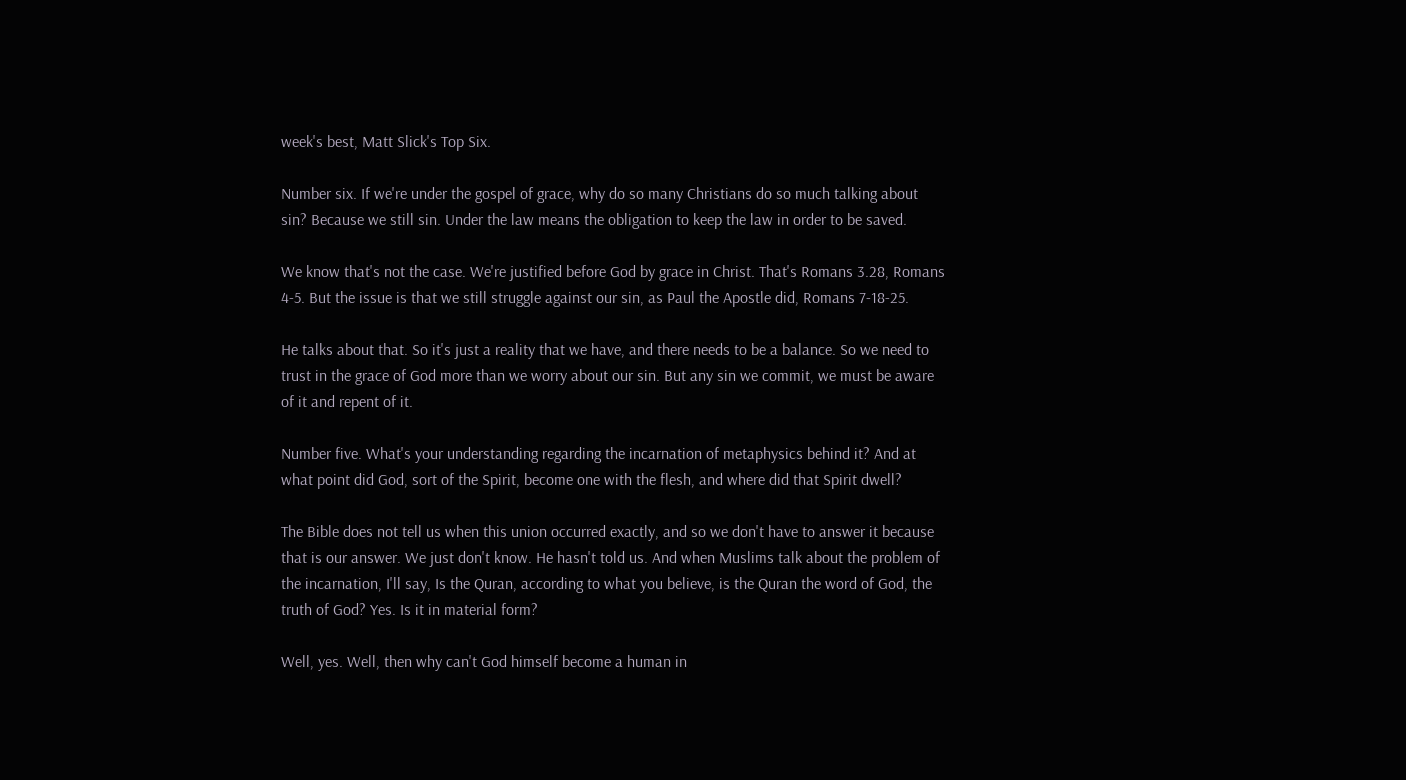week's best, Matt Slick's Top Six.

Number six. If we're under the gospel of grace, why do so many Christians do so much talking about sin? Because we still sin. Under the law means the obligation to keep the law in order to be saved.

We know that's not the case. We're justified before God by grace in Christ. That's Romans 3.28, Romans 4-5. But the issue is that we still struggle against our sin, as Paul the Apostle did, Romans 7-18-25.

He talks about that. So it's just a reality that we have, and there needs to be a balance. So we need to trust in the grace of God more than we worry about our sin. But any sin we commit, we must be aware of it and repent of it.

Number five. What's your understanding regarding the incarnation of metaphysics behind it? And at what point did God, sort of the Spirit, become one with the flesh, and where did that Spirit dwell?

The Bible does not tell us when this union occurred exactly, and so we don't have to answer it because that is our answer. We just don't know. He hasn't told us. And when Muslims talk about the problem of the incarnation, I'll say, Is the Quran, according to what you believe, is the Quran the word of God, the truth of God? Yes. Is it in material form?

Well, yes. Well, then why can't God himself become a human in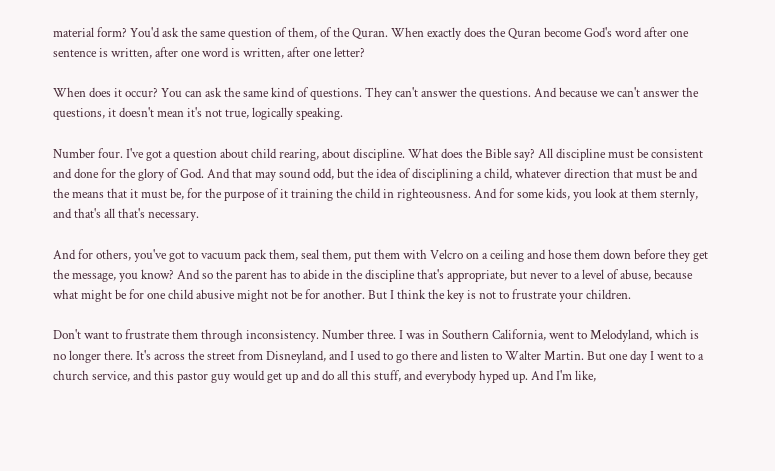material form? You'd ask the same question of them, of the Quran. When exactly does the Quran become God's word after one sentence is written, after one word is written, after one letter?

When does it occur? You can ask the same kind of questions. They can't answer the questions. And because we can't answer the questions, it doesn't mean it's not true, logically speaking.

Number four. I've got a question about child rearing, about discipline. What does the Bible say? All discipline must be consistent and done for the glory of God. And that may sound odd, but the idea of disciplining a child, whatever direction that must be and the means that it must be, for the purpose of it training the child in righteousness. And for some kids, you look at them sternly, and that's all that's necessary.

And for others, you've got to vacuum pack them, seal them, put them with Velcro on a ceiling and hose them down before they get the message, you know? And so the parent has to abide in the discipline that's appropriate, but never to a level of abuse, because what might be for one child abusive might not be for another. But I think the key is not to frustrate your children.

Don't want to frustrate them through inconsistency. Number three. I was in Southern California, went to Melodyland, which is no longer there. It's across the street from Disneyland, and I used to go there and listen to Walter Martin. But one day I went to a church service, and this pastor guy would get up and do all this stuff, and everybody hyped up. And I'm like,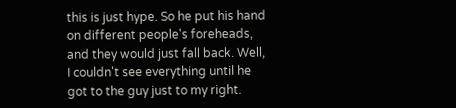this is just hype. So he put his hand on different people's foreheads, and they would just fall back. Well, I couldn't see everything until he got to the guy just to my right.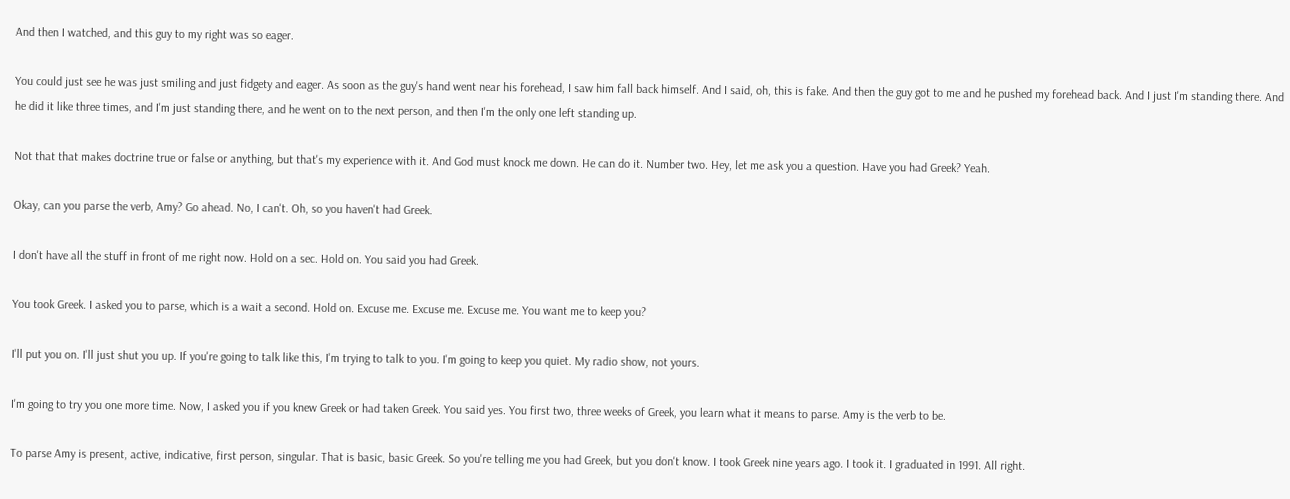And then I watched, and this guy to my right was so eager.

You could just see he was just smiling and just fidgety and eager. As soon as the guy's hand went near his forehead, I saw him fall back himself. And I said, oh, this is fake. And then the guy got to me and he pushed my forehead back. And I just I'm standing there. And he did it like three times, and I'm just standing there, and he went on to the next person, and then I'm the only one left standing up.

Not that that makes doctrine true or false or anything, but that's my experience with it. And God must knock me down. He can do it. Number two. Hey, let me ask you a question. Have you had Greek? Yeah.

Okay, can you parse the verb, Amy? Go ahead. No, I can't. Oh, so you haven't had Greek.

I don't have all the stuff in front of me right now. Hold on a sec. Hold on. You said you had Greek.

You took Greek. I asked you to parse, which is a wait a second. Hold on. Excuse me. Excuse me. Excuse me. You want me to keep you?

I'll put you on. I'll just shut you up. If you're going to talk like this, I'm trying to talk to you. I'm going to keep you quiet. My radio show, not yours.

I'm going to try you one more time. Now, I asked you if you knew Greek or had taken Greek. You said yes. You first two, three weeks of Greek, you learn what it means to parse. Amy is the verb to be.

To parse Amy is present, active, indicative, first person, singular. That is basic, basic Greek. So you're telling me you had Greek, but you don't know. I took Greek nine years ago. I took it. I graduated in 1991. All right.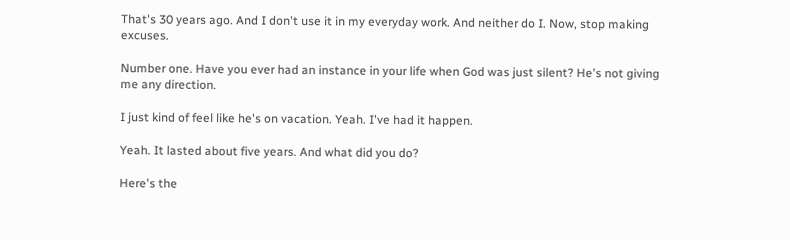That's 30 years ago. And I don't use it in my everyday work. And neither do I. Now, stop making excuses.

Number one. Have you ever had an instance in your life when God was just silent? He's not giving me any direction.

I just kind of feel like he's on vacation. Yeah. I've had it happen.

Yeah. It lasted about five years. And what did you do?

Here's the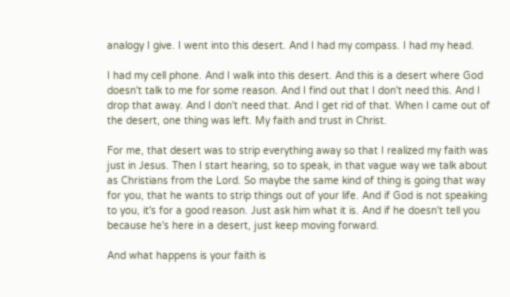analogy I give. I went into this desert. And I had my compass. I had my head.

I had my cell phone. And I walk into this desert. And this is a desert where God doesn't talk to me for some reason. And I find out that I don't need this. And I drop that away. And I don't need that. And I get rid of that. When I came out of the desert, one thing was left. My faith and trust in Christ.

For me, that desert was to strip everything away so that I realized my faith was just in Jesus. Then I start hearing, so to speak, in that vague way we talk about as Christians from the Lord. So maybe the same kind of thing is going that way for you, that he wants to strip things out of your life. And if God is not speaking to you, it's for a good reason. Just ask him what it is. And if he doesn't tell you because he's here in a desert, just keep moving forward.

And what happens is your faith is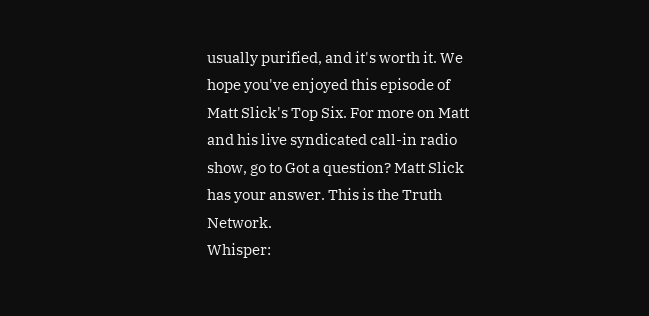usually purified, and it's worth it. We hope you've enjoyed this episode of Matt Slick's Top Six. For more on Matt and his live syndicated call-in radio show, go to Got a question? Matt Slick has your answer. This is the Truth Network.
Whisper: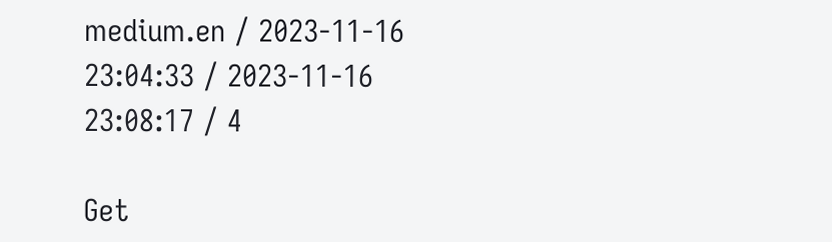medium.en / 2023-11-16 23:04:33 / 2023-11-16 23:08:17 / 4

Get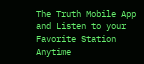The Truth Mobile App and Listen to your Favorite Station Anytime